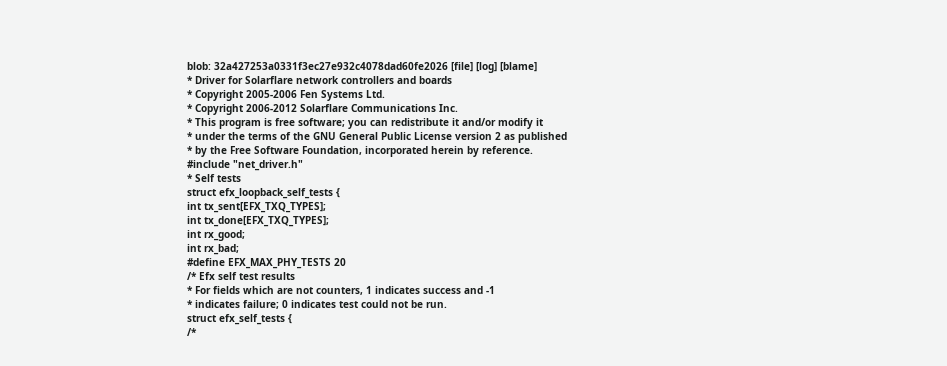blob: 32a427253a0331f3ec27e932c4078dad60fe2026 [file] [log] [blame]
* Driver for Solarflare network controllers and boards
* Copyright 2005-2006 Fen Systems Ltd.
* Copyright 2006-2012 Solarflare Communications Inc.
* This program is free software; you can redistribute it and/or modify it
* under the terms of the GNU General Public License version 2 as published
* by the Free Software Foundation, incorporated herein by reference.
#include "net_driver.h"
* Self tests
struct efx_loopback_self_tests {
int tx_sent[EFX_TXQ_TYPES];
int tx_done[EFX_TXQ_TYPES];
int rx_good;
int rx_bad;
#define EFX_MAX_PHY_TESTS 20
/* Efx self test results
* For fields which are not counters, 1 indicates success and -1
* indicates failure; 0 indicates test could not be run.
struct efx_self_tests {
/*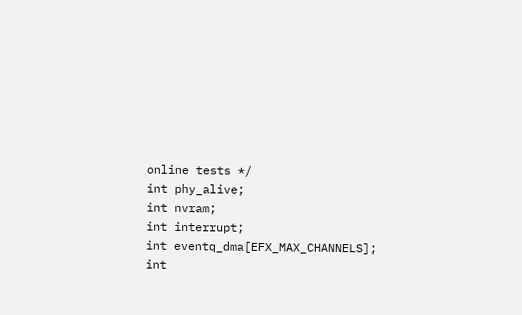online tests */
int phy_alive;
int nvram;
int interrupt;
int eventq_dma[EFX_MAX_CHANNELS];
int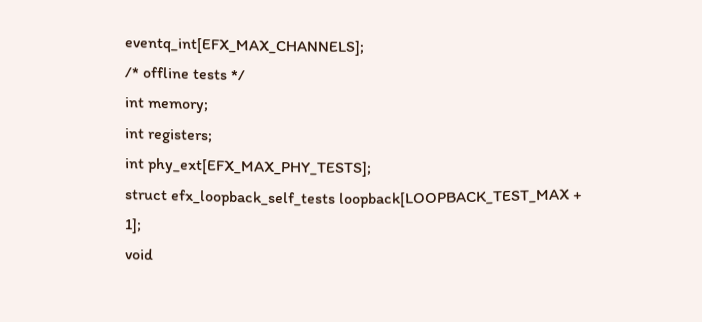eventq_int[EFX_MAX_CHANNELS];
/* offline tests */
int memory;
int registers;
int phy_ext[EFX_MAX_PHY_TESTS];
struct efx_loopback_self_tests loopback[LOOPBACK_TEST_MAX + 1];
void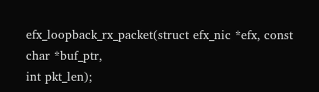efx_loopback_rx_packet(struct efx_nic *efx, const char *buf_ptr,
int pkt_len);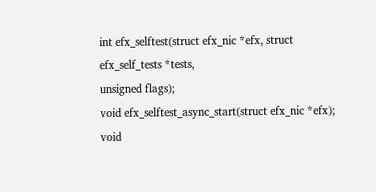int efx_selftest(struct efx_nic *efx, struct efx_self_tests *tests,
unsigned flags);
void efx_selftest_async_start(struct efx_nic *efx);
void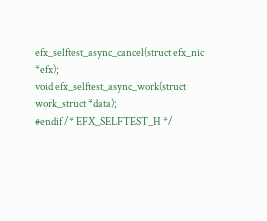efx_selftest_async_cancel(struct efx_nic *efx);
void efx_selftest_async_work(struct work_struct *data);
#endif /* EFX_SELFTEST_H */